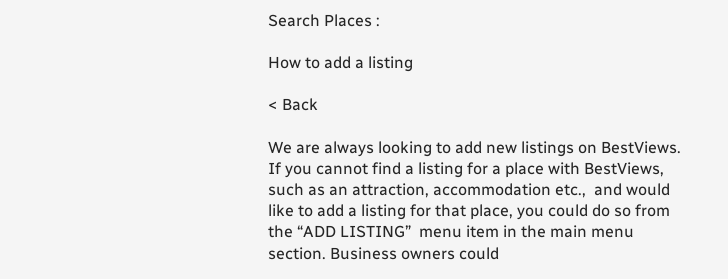Search Places :

How to add a listing

< Back

We are always looking to add new listings on BestViews. If you cannot find a listing for a place with BestViews, such as an attraction, accommodation etc.,  and would like to add a listing for that place, you could do so from the “ADD LISTING”  menu item in the main menu section. Business owners could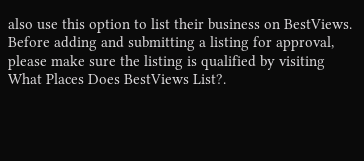also use this option to list their business on BestViews. Before adding and submitting a listing for approval, please make sure the listing is qualified by visiting What Places Does BestViews List?.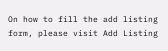On how to fill the add listing form, please visit Add Listing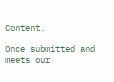Content.

Once submitted and meets our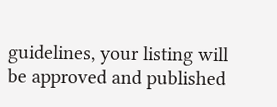guidelines, your listing will be approved and published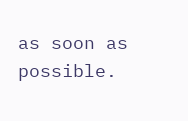as soon as possible.